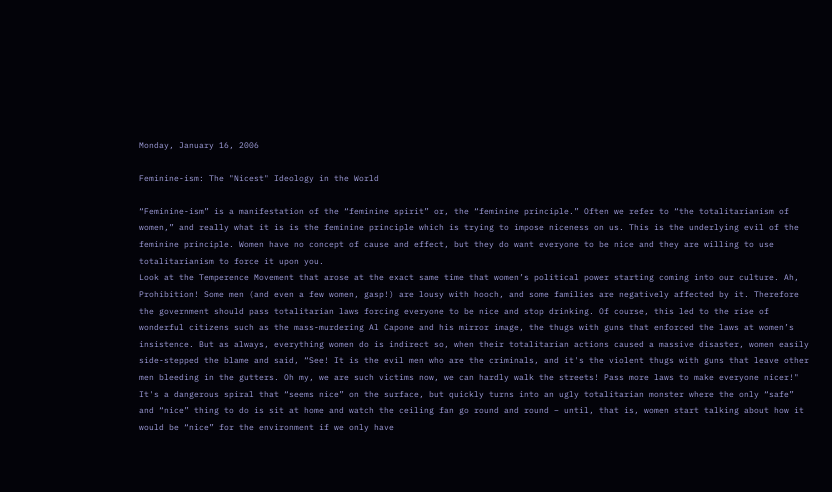Monday, January 16, 2006

Feminine-ism: The "Nicest" Ideology in the World

“Feminine-ism” is a manifestation of the “feminine spirit” or, the “feminine principle.” Often we refer to “the totalitarianism of women,” and really what it is is the feminine principle which is trying to impose niceness on us. This is the underlying evil of the feminine principle. Women have no concept of cause and effect, but they do want everyone to be nice and they are willing to use totalitarianism to force it upon you.
Look at the Temperence Movement that arose at the exact same time that women’s political power starting coming into our culture. Ah, Prohibition! Some men (and even a few women, gasp!) are lousy with hooch, and some families are negatively affected by it. Therefore the government should pass totalitarian laws forcing everyone to be nice and stop drinking. Of course, this led to the rise of wonderful citizens such as the mass-murdering Al Capone and his mirror image, the thugs with guns that enforced the laws at women’s insistence. But as always, everything women do is indirect so, when their totalitarian actions caused a massive disaster, women easily side-stepped the blame and said, “See! It is the evil men who are the criminals, and it's the violent thugs with guns that leave other men bleeding in the gutters. Oh my, we are such victims now, we can hardly walk the streets! Pass more laws to make everyone nicer!" It's a dangerous spiral that “seems nice” on the surface, but quickly turns into an ugly totalitarian monster where the only “safe” and “nice” thing to do is sit at home and watch the ceiling fan go round and round – until, that is, women start talking about how it would be “nice” for the environment if we only have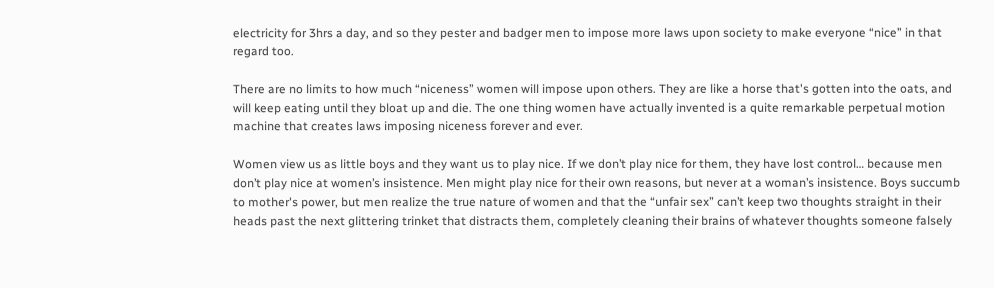electricity for 3hrs a day, and so they pester and badger men to impose more laws upon society to make everyone “nice” in that regard too.

There are no limits to how much “niceness” women will impose upon others. They are like a horse that's gotten into the oats, and will keep eating until they bloat up and die. The one thing women have actually invented is a quite remarkable perpetual motion machine that creates laws imposing niceness forever and ever.

Women view us as little boys and they want us to play nice. If we don’t play nice for them, they have lost control… because men don’t play nice at women’s insistence. Men might play nice for their own reasons, but never at a woman’s insistence. Boys succumb to mother's power, but men realize the true nature of women and that the “unfair sex” can’t keep two thoughts straight in their heads past the next glittering trinket that distracts them, completely cleaning their brains of whatever thoughts someone falsely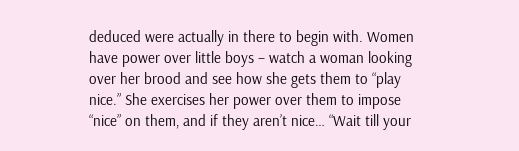deduced were actually in there to begin with. Women have power over little boys – watch a woman looking over her brood and see how she gets them to “play nice.” She exercises her power over them to impose “nice” on them, and if they aren’t nice… “Wait till your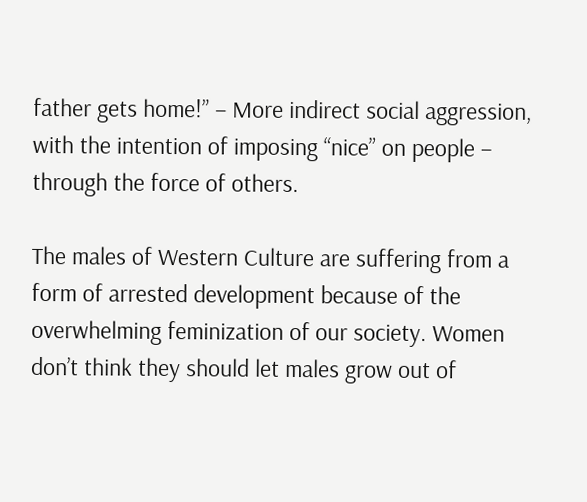father gets home!” – More indirect social aggression, with the intention of imposing “nice” on people – through the force of others.

The males of Western Culture are suffering from a form of arrested development because of the overwhelming feminization of our society. Women don’t think they should let males grow out of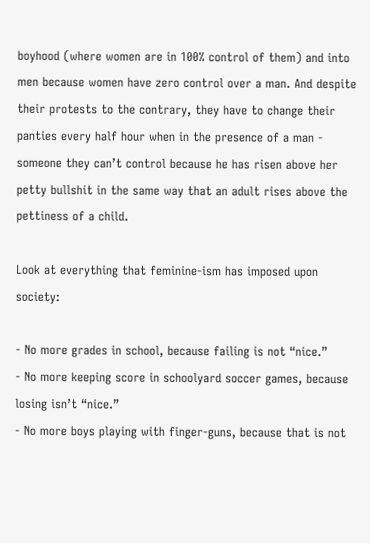boyhood (where women are in 100% control of them) and into men because women have zero control over a man. And despite their protests to the contrary, they have to change their panties every half hour when in the presence of a man - someone they can’t control because he has risen above her petty bullshit in the same way that an adult rises above the pettiness of a child.

Look at everything that feminine-ism has imposed upon society:

- No more grades in school, because failing is not “nice.”
- No more keeping score in schoolyard soccer games, because losing isn’t “nice.”
- No more boys playing with finger-guns, because that is not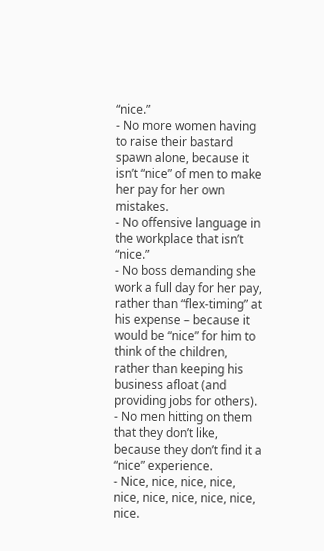“nice.”
- No more women having to raise their bastard spawn alone, because it isn’t “nice” of men to make her pay for her own mistakes.
- No offensive language in the workplace that isn’t “nice.”
- No boss demanding she work a full day for her pay, rather than “flex-timing” at his expense – because it would be “nice” for him to think of the children, rather than keeping his business afloat (and providing jobs for others).
- No men hitting on them that they don’t like, because they don’t find it a “nice” experience.
- Nice, nice, nice, nice, nice, nice, nice, nice, nice, nice.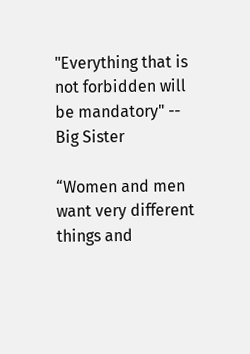"Everything that is not forbidden will be mandatory" -- Big Sister

“Women and men want very different things and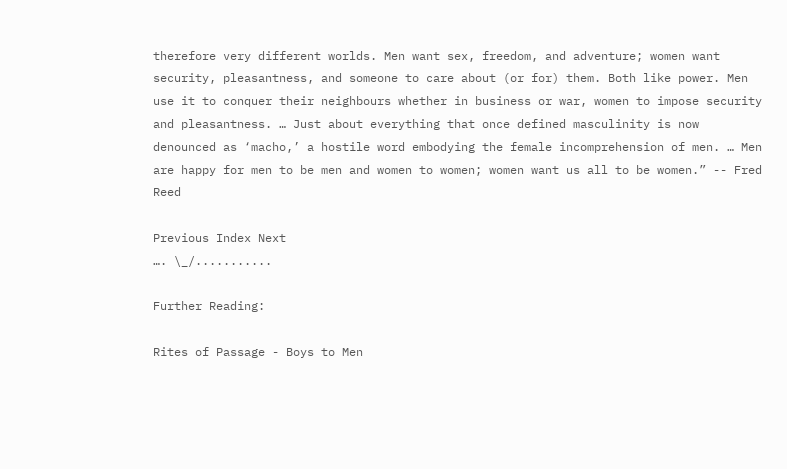therefore very different worlds. Men want sex, freedom, and adventure; women want security, pleasantness, and someone to care about (or for) them. Both like power. Men use it to conquer their neighbours whether in business or war, women to impose security and pleasantness. … Just about everything that once defined masculinity is now denounced as ‘macho,’ a hostile word embodying the female incomprehension of men. … Men are happy for men to be men and women to women; women want us all to be women.” -- Fred Reed

Previous Index Next
…. \_/...........

Further Reading:

Rites of Passage - Boys to Men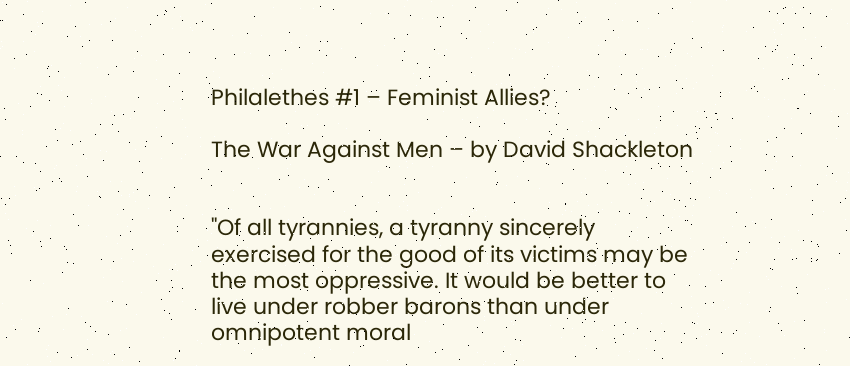Philalethes #1 – Feminist Allies?

The War Against Men – by David Shackleton


"Of all tyrannies, a tyranny sincerely exercised for the good of its victims may be the most oppressive. It would be better to live under robber barons than under omnipotent moral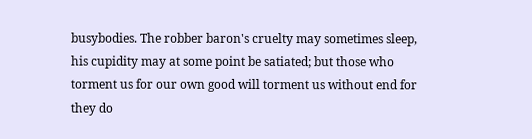busybodies. The robber baron's cruelty may sometimes sleep, his cupidity may at some point be satiated; but those who torment us for our own good will torment us without end for they do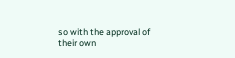so with the approval of their own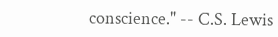conscience." -- C.S. Lewis